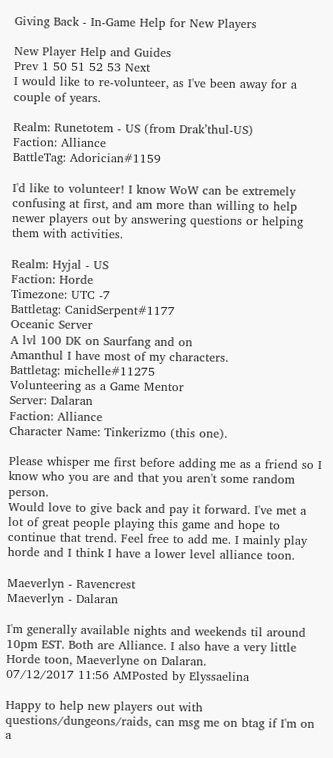Giving Back - In-Game Help for New Players

New Player Help and Guides
Prev 1 50 51 52 53 Next
I would like to re-volunteer, as I've been away for a couple of years.

Realm: Runetotem - US (from Drak’thul-US)
Faction: Alliance
BattleTag: Adorician#1159

I'd like to volunteer! I know WoW can be extremely confusing at first, and am more than willing to help newer players out by answering questions or helping them with activities.

Realm: Hyjal - US
Faction: Horde
Timezone: UTC -7
Battletag: CanidSerpent#1177
Oceanic Server
A lvl 100 DK on Saurfang and on
Amanthul I have most of my characters.
Battletag: michelle#11275
Volunteering as a Game Mentor
Server: Dalaran
Faction: Alliance
Character Name: Tinkerizmo (this one).

Please whisper me first before adding me as a friend so I know who you are and that you aren't some random person.
Would love to give back and pay it forward. I've met a lot of great people playing this game and hope to continue that trend. Feel free to add me. I mainly play horde and I think I have a lower level alliance toon.

Maeverlyn - Ravencrest
Maeverlyn - Dalaran

I'm generally available nights and weekends til around 10pm EST. Both are Alliance. I also have a very little Horde toon, Maeverlyne on Dalaran.
07/12/2017 11:56 AMPosted by Elyssaelina

Happy to help new players out with questions/dungeons/raids, can msg me on btag if I'm on a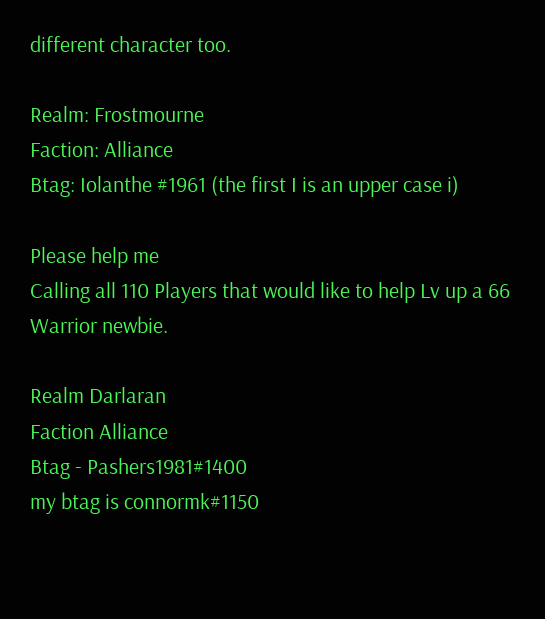different character too.

Realm: Frostmourne
Faction: Alliance
Btag: Iolanthe #1961 (the first I is an upper case i)

Please help me
Calling all 110 Players that would like to help Lv up a 66 Warrior newbie.

Realm Darlaran
Faction Alliance
Btag - Pashers1981#1400
my btag is connormk#1150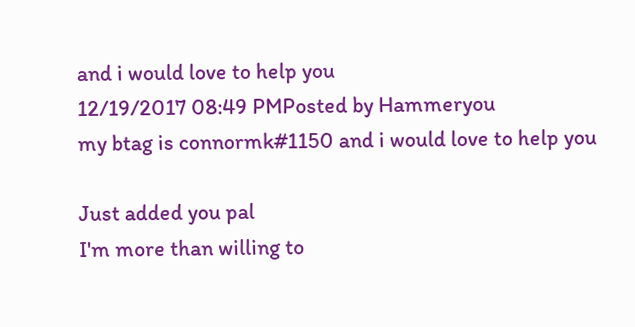and i would love to help you
12/19/2017 08:49 PMPosted by Hammeryou
my btag is connormk#1150 and i would love to help you

Just added you pal
I'm more than willing to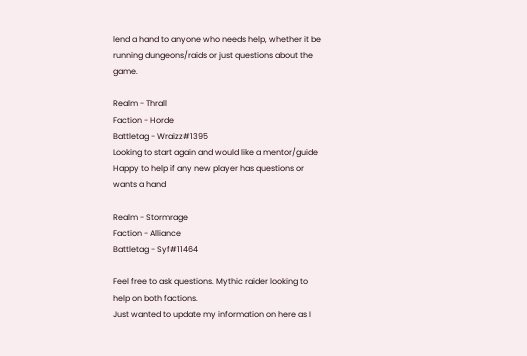lend a hand to anyone who needs help, whether it be running dungeons/raids or just questions about the game.

Realm - Thrall
Faction - Horde
Battletag - Wraizz#1395
Looking to start again and would like a mentor/guide
Happy to help if any new player has questions or wants a hand

Realm - Stormrage
Faction - Alliance
Battletag - Syf#11464

Feel free to ask questions. Mythic raider looking to help on both factions.
Just wanted to update my information on here as I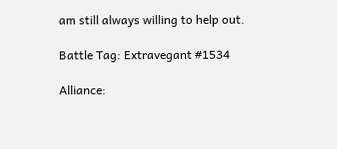am still always willing to help out.

Battle Tag: Extravegant #1534

Alliance: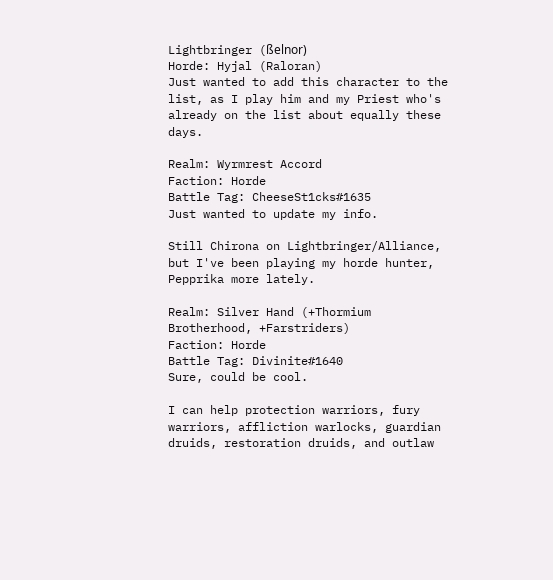Lightbringer (ßelnor)
Horde: Hyjal (Raloran)
Just wanted to add this character to the list, as I play him and my Priest who's already on the list about equally these days.

Realm: Wyrmrest Accord
Faction: Horde
Battle Tag: CheeseSt1cks#1635
Just wanted to update my info.

Still Chirona on Lightbringer/Alliance, but I've been playing my horde hunter, Pepprika more lately.

Realm: Silver Hand (+Thormium Brotherhood, +Farstriders)
Faction: Horde
Battle Tag: Divinite#1640
Sure, could be cool.

I can help protection warriors, fury warriors, affliction warlocks, guardian druids, restoration druids, and outlaw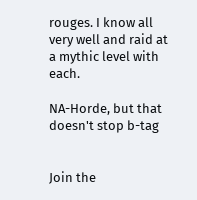rouges. I know all very well and raid at a mythic level with each.

NA-Horde, but that doesn't stop b-tag


Join the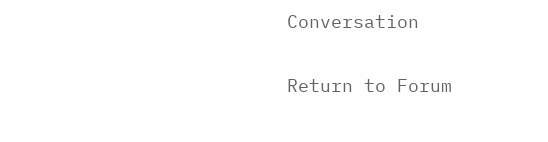Conversation

Return to Forum